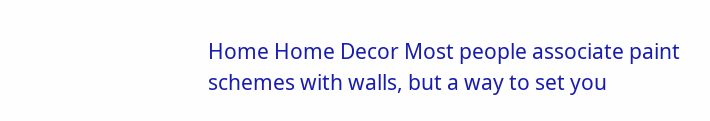Home Home Decor Most people associate paint schemes with walls, but a way to set you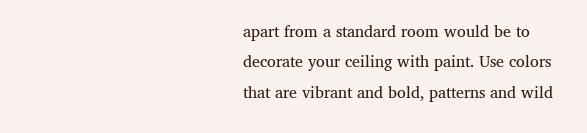apart from a standard room would be to decorate your ceiling with paint. Use colors that are vibrant and bold, patterns and wild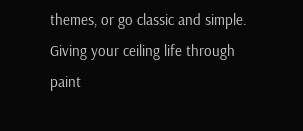themes, or go classic and simple. Giving your ceiling life through paint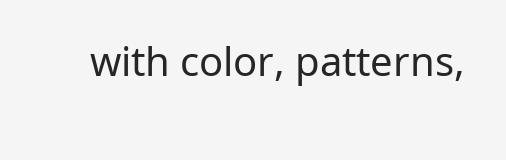with color, patterns,